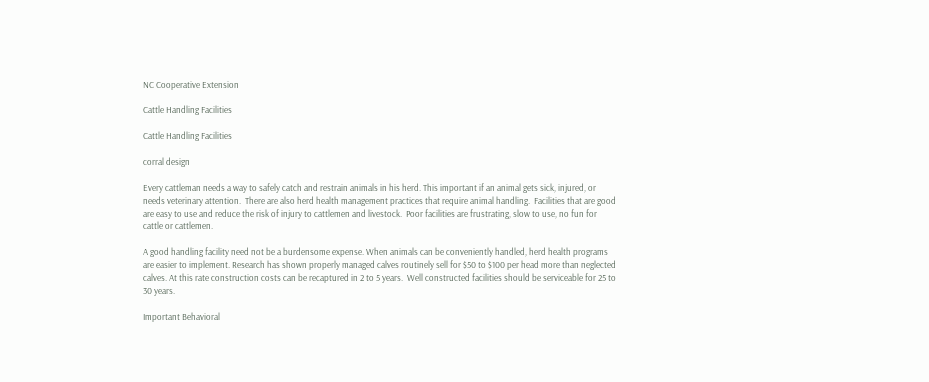NC Cooperative Extension

Cattle Handling Facilities

Cattle Handling Facilities

corral design

Every cattleman needs a way to safely catch and restrain animals in his herd. This important if an animal gets sick, injured, or needs veterinary attention.  There are also herd health management practices that require animal handling.  Facilities that are good are easy to use and reduce the risk of injury to cattlemen and livestock.  Poor facilities are frustrating, slow to use, no fun for cattle or cattlemen.

A good handling facility need not be a burdensome expense. When animals can be conveniently handled, herd health programs are easier to implement. Research has shown properly managed calves routinely sell for $50 to $100 per head more than neglected calves. At this rate construction costs can be recaptured in 2 to 5 years.  Well constructed facilities should be serviceable for 25 to 30 years.

Important Behavioral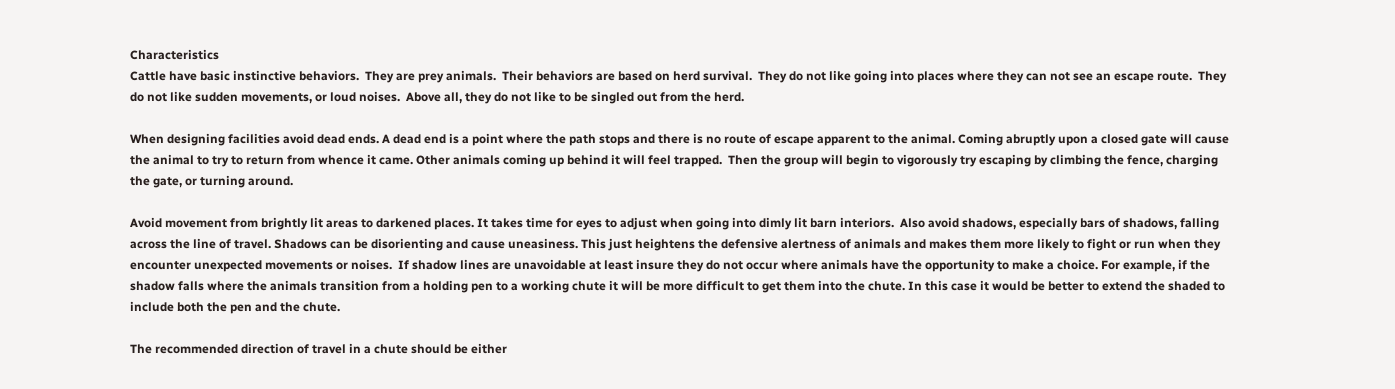Characteristics
Cattle have basic instinctive behaviors.  They are prey animals.  Their behaviors are based on herd survival.  They do not like going into places where they can not see an escape route.  They do not like sudden movements, or loud noises.  Above all, they do not like to be singled out from the herd.

When designing facilities avoid dead ends. A dead end is a point where the path stops and there is no route of escape apparent to the animal. Coming abruptly upon a closed gate will cause the animal to try to return from whence it came. Other animals coming up behind it will feel trapped.  Then the group will begin to vigorously try escaping by climbing the fence, charging the gate, or turning around.

Avoid movement from brightly lit areas to darkened places. It takes time for eyes to adjust when going into dimly lit barn interiors.  Also avoid shadows, especially bars of shadows, falling across the line of travel. Shadows can be disorienting and cause uneasiness. This just heightens the defensive alertness of animals and makes them more likely to fight or run when they encounter unexpected movements or noises.  If shadow lines are unavoidable at least insure they do not occur where animals have the opportunity to make a choice. For example, if the shadow falls where the animals transition from a holding pen to a working chute it will be more difficult to get them into the chute. In this case it would be better to extend the shaded to include both the pen and the chute.

The recommended direction of travel in a chute should be either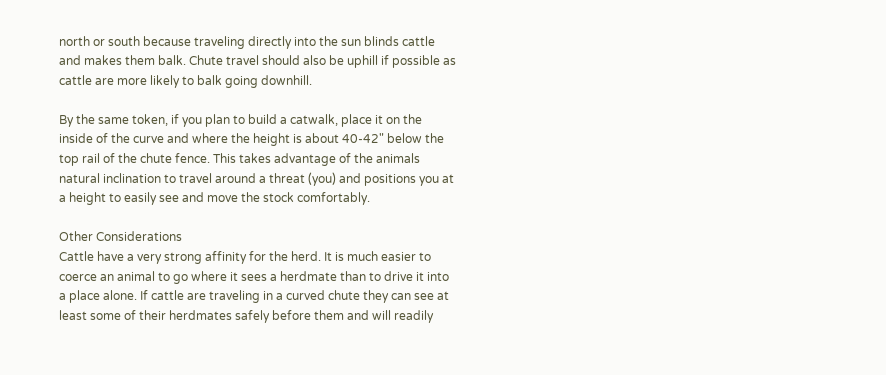north or south because traveling directly into the sun blinds cattle and makes them balk. Chute travel should also be uphill if possible as cattle are more likely to balk going downhill.

By the same token, if you plan to build a catwalk, place it on the inside of the curve and where the height is about 40-42" below the top rail of the chute fence. This takes advantage of the animals natural inclination to travel around a threat (you) and positions you at a height to easily see and move the stock comfortably.

Other Considerations
Cattle have a very strong affinity for the herd. It is much easier to coerce an animal to go where it sees a herdmate than to drive it into a place alone. If cattle are traveling in a curved chute they can see at least some of their herdmates safely before them and will readily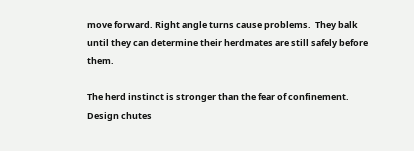move forward. Right angle turns cause problems.  They balk until they can determine their herdmates are still safely before them.

The herd instinct is stronger than the fear of confinement. Design chutes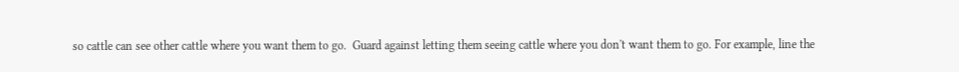so cattle can see other cattle where you want them to go.  Guard against letting them seeing cattle where you don't want them to go. For example, line the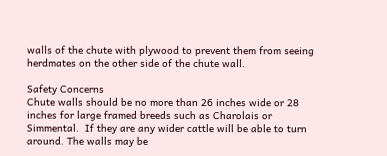walls of the chute with plywood to prevent them from seeing herdmates on the other side of the chute wall.

Safety Concerns
Chute walls should be no more than 26 inches wide or 28 inches for large framed breeds such as Charolais or Simmental.  If they are any wider cattle will be able to turn around. The walls may be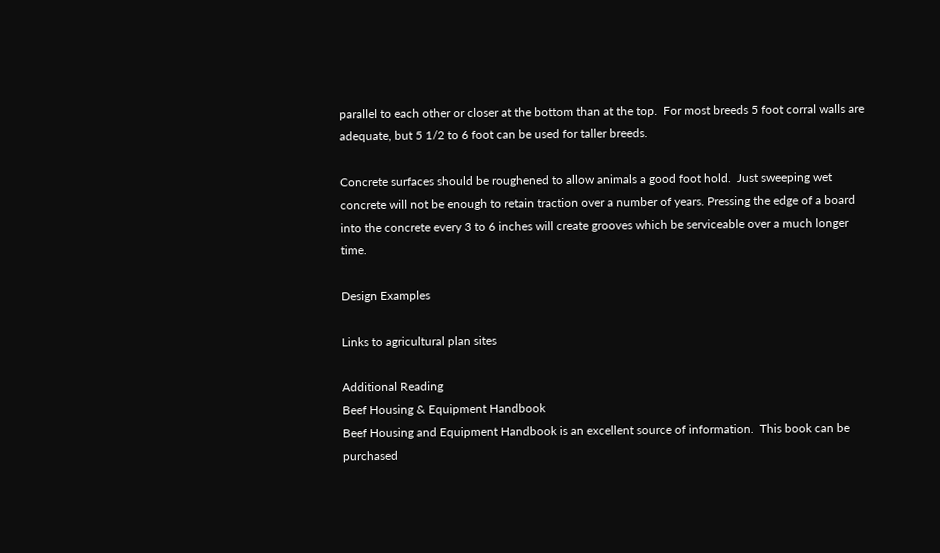parallel to each other or closer at the bottom than at the top.  For most breeds 5 foot corral walls are adequate, but 5 1/2 to 6 foot can be used for taller breeds.

Concrete surfaces should be roughened to allow animals a good foot hold.  Just sweeping wet concrete will not be enough to retain traction over a number of years. Pressing the edge of a board into the concrete every 3 to 6 inches will create grooves which be serviceable over a much longer time.

Design Examples

Links to agricultural plan sites

Additional Reading
Beef Housing & Equipment Handbook
Beef Housing and Equipment Handbook is an excellent source of information.  This book can be purchased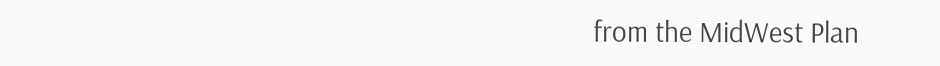from the MidWest Plan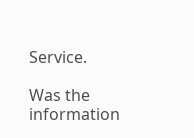Service.

Was the information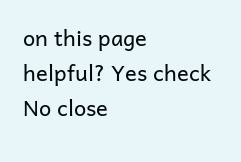on this page helpful? Yes check No close